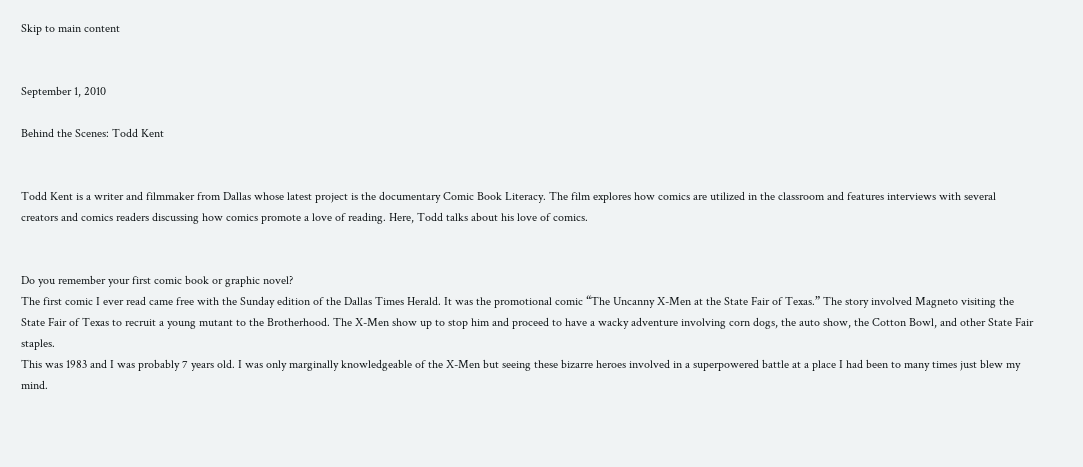Skip to main content


September 1, 2010

Behind the Scenes: Todd Kent


Todd Kent is a writer and filmmaker from Dallas whose latest project is the documentary Comic Book Literacy. The film explores how comics are utilized in the classroom and features interviews with several creators and comics readers discussing how comics promote a love of reading. Here, Todd talks about his love of comics.


Do you remember your first comic book or graphic novel?
The first comic I ever read came free with the Sunday edition of the Dallas Times Herald. It was the promotional comic “The Uncanny X-Men at the State Fair of Texas.” The story involved Magneto visiting the State Fair of Texas to recruit a young mutant to the Brotherhood. The X-Men show up to stop him and proceed to have a wacky adventure involving corn dogs, the auto show, the Cotton Bowl, and other State Fair staples.
This was 1983 and I was probably 7 years old. I was only marginally knowledgeable of the X-Men but seeing these bizarre heroes involved in a superpowered battle at a place I had been to many times just blew my mind.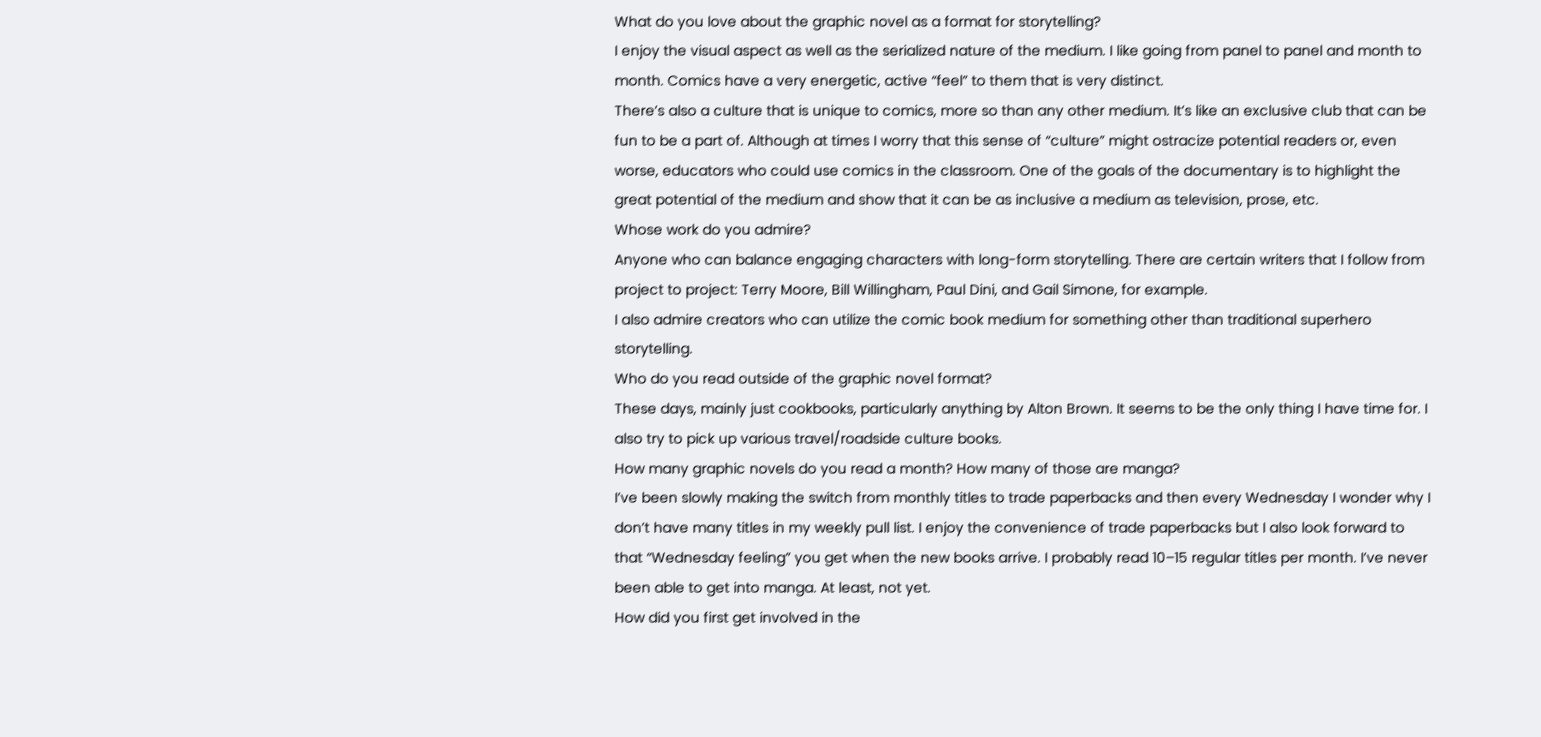What do you love about the graphic novel as a format for storytelling?
I enjoy the visual aspect as well as the serialized nature of the medium. I like going from panel to panel and month to month. Comics have a very energetic, active “feel” to them that is very distinct.
There’s also a culture that is unique to comics, more so than any other medium. It’s like an exclusive club that can be fun to be a part of. Although at times I worry that this sense of “culture” might ostracize potential readers or, even worse, educators who could use comics in the classroom. One of the goals of the documentary is to highlight the great potential of the medium and show that it can be as inclusive a medium as television, prose, etc.
Whose work do you admire?
Anyone who can balance engaging characters with long-form storytelling. There are certain writers that I follow from project to project: Terry Moore, Bill Willingham, Paul Dini, and Gail Simone, for example.
I also admire creators who can utilize the comic book medium for something other than traditional superhero storytelling.
Who do you read outside of the graphic novel format?
These days, mainly just cookbooks, particularly anything by Alton Brown. It seems to be the only thing I have time for. I also try to pick up various travel/roadside culture books.
How many graphic novels do you read a month? How many of those are manga?
I’ve been slowly making the switch from monthly titles to trade paperbacks and then every Wednesday I wonder why I don’t have many titles in my weekly pull list. I enjoy the convenience of trade paperbacks but I also look forward to that “Wednesday feeling” you get when the new books arrive. I probably read 10–15 regular titles per month. I’ve never been able to get into manga. At least, not yet.
How did you first get involved in the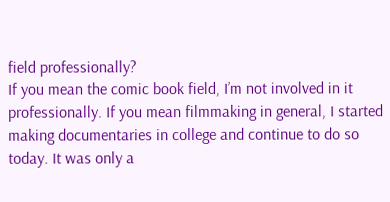field professionally?
If you mean the comic book field, I’m not involved in it professionally. If you mean filmmaking in general, I started making documentaries in college and continue to do so today. It was only a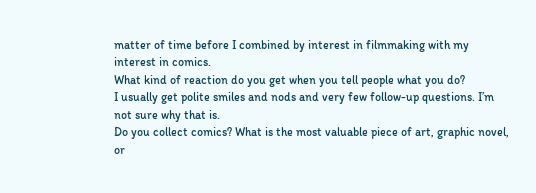matter of time before I combined by interest in filmmaking with my interest in comics.
What kind of reaction do you get when you tell people what you do?
I usually get polite smiles and nods and very few follow-up questions. I’m not sure why that is.
Do you collect comics? What is the most valuable piece of art, graphic novel, or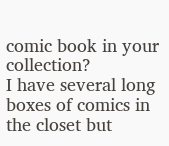comic book in your collection?
I have several long boxes of comics in the closet but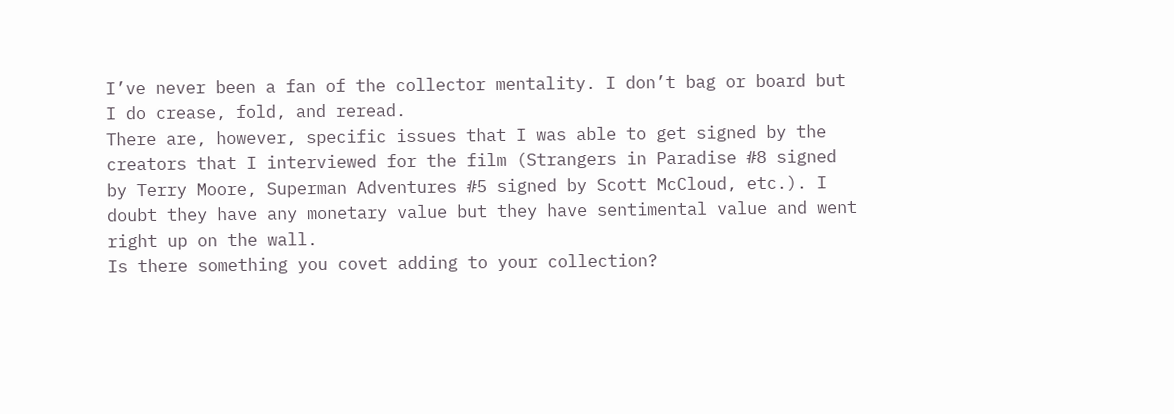I’ve never been a fan of the collector mentality. I don’t bag or board but I do crease, fold, and reread.
There are, however, specific issues that I was able to get signed by the creators that I interviewed for the film (Strangers in Paradise #8 signed by Terry Moore, Superman Adventures #5 signed by Scott McCloud, etc.). I doubt they have any monetary value but they have sentimental value and went right up on the wall.
Is there something you covet adding to your collection?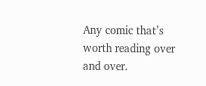Any comic that’s worth reading over and over.